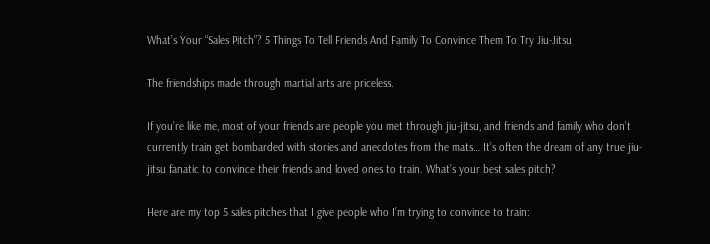What’s Your “Sales Pitch”? 5 Things To Tell Friends And Family To Convince Them To Try Jiu-Jitsu

The friendships made through martial arts are priceless.

If you’re like me, most of your friends are people you met through jiu-jitsu, and friends and family who don’t currently train get bombarded with stories and anecdotes from the mats… It’s often the dream of any true jiu-jitsu fanatic to convince their friends and loved ones to train. What’s your best sales pitch?

Here are my top 5 sales pitches that I give people who I’m trying to convince to train: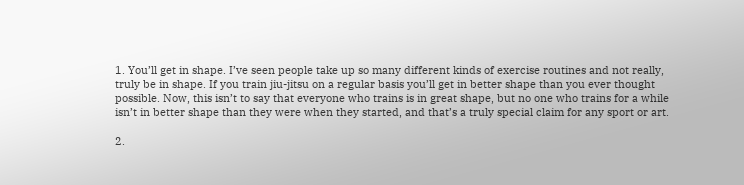1. You’ll get in shape. I’ve seen people take up so many different kinds of exercise routines and not really, truly be in shape. If you train jiu-jitsu on a regular basis you’ll get in better shape than you ever thought possible. Now, this isn’t to say that everyone who trains is in great shape, but no one who trains for a while isn’t in better shape than they were when they started, and that’s a truly special claim for any sport or art.

2.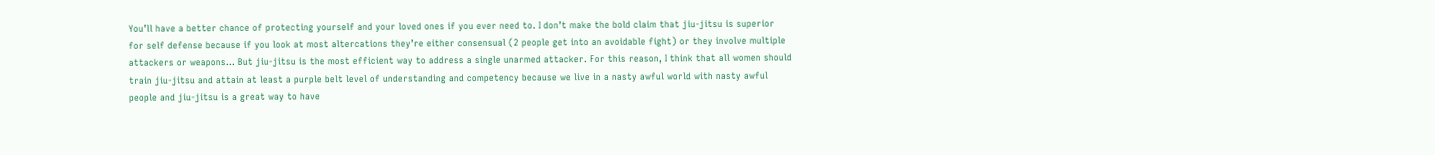You’ll have a better chance of protecting yourself and your loved ones if you ever need to. I don’t make the bold claim that jiu-jitsu is superior for self defense because if you look at most altercations they’re either consensual (2 people get into an avoidable fight) or they involve multiple attackers or weapons… But jiu-jitsu is the most efficient way to address a single unarmed attacker. For this reason, I think that all women should train jiu-jitsu and attain at least a purple belt level of understanding and competency because we live in a nasty awful world with nasty awful people and jiu-jitsu is a great way to have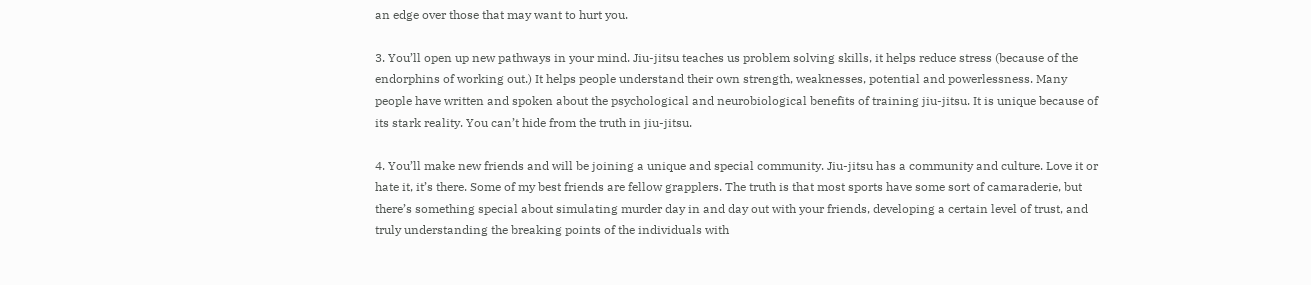an edge over those that may want to hurt you.

3. You’ll open up new pathways in your mind. Jiu-jitsu teaches us problem solving skills, it helps reduce stress (because of the endorphins of working out.) It helps people understand their own strength, weaknesses, potential and powerlessness. Many people have written and spoken about the psychological and neurobiological benefits of training jiu-jitsu. It is unique because of its stark reality. You can’t hide from the truth in jiu-jitsu.

4. You’ll make new friends and will be joining a unique and special community. Jiu-jitsu has a community and culture. Love it or hate it, it’s there. Some of my best friends are fellow grapplers. The truth is that most sports have some sort of camaraderie, but there’s something special about simulating murder day in and day out with your friends, developing a certain level of trust, and truly understanding the breaking points of the individuals with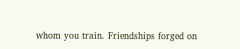whom you train. Friendships forged on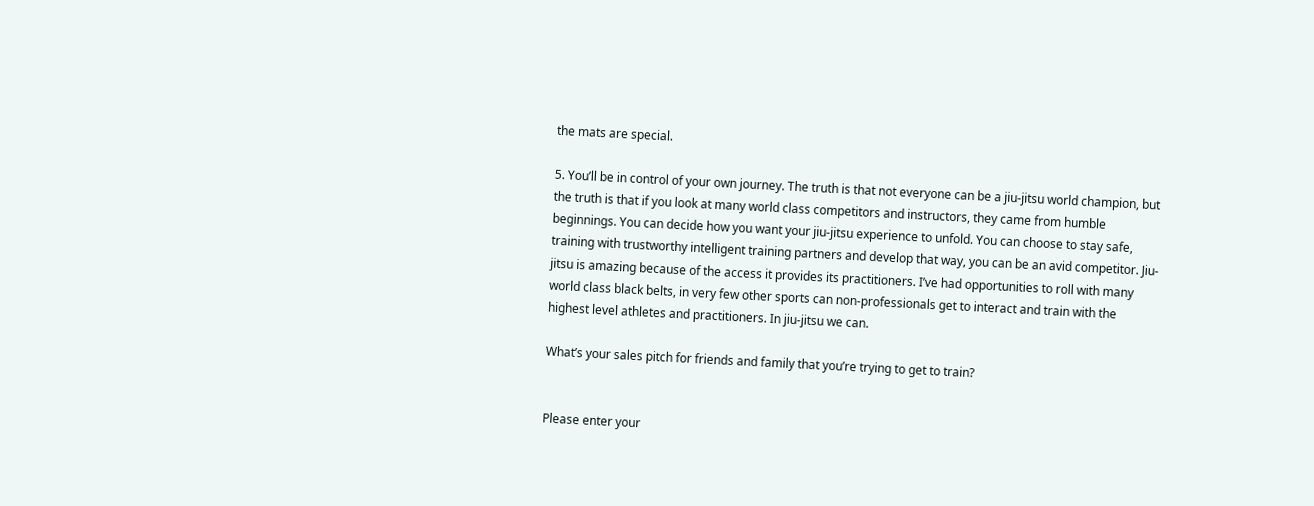the mats are special.

5. You’ll be in control of your own journey. The truth is that not everyone can be a jiu-jitsu world champion, but the truth is that if you look at many world class competitors and instructors, they came from humble beginnings. You can decide how you want your jiu-jitsu experience to unfold. You can choose to stay safe, training with trustworthy intelligent training partners and develop that way, you can be an avid competitor. Jiu-jitsu is amazing because of the access it provides its practitioners. I’ve had opportunities to roll with many world class black belts, in very few other sports can non-professionals get to interact and train with the highest level athletes and practitioners. In jiu-jitsu we can.

What’s your sales pitch for friends and family that you’re trying to get to train?


Please enter your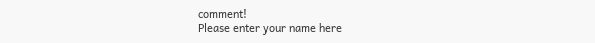comment!
Please enter your name here